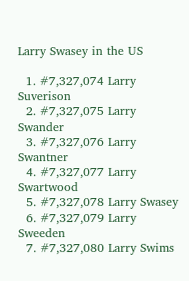Larry Swasey in the US

  1. #7,327,074 Larry Suverison
  2. #7,327,075 Larry Swander
  3. #7,327,076 Larry Swantner
  4. #7,327,077 Larry Swartwood
  5. #7,327,078 Larry Swasey
  6. #7,327,079 Larry Sweeden
  7. #7,327,080 Larry Swims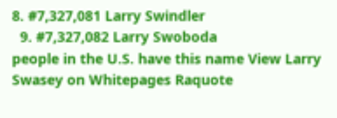8. #7,327,081 Larry Swindler
  9. #7,327,082 Larry Swoboda
people in the U.S. have this name View Larry Swasey on Whitepages Raquote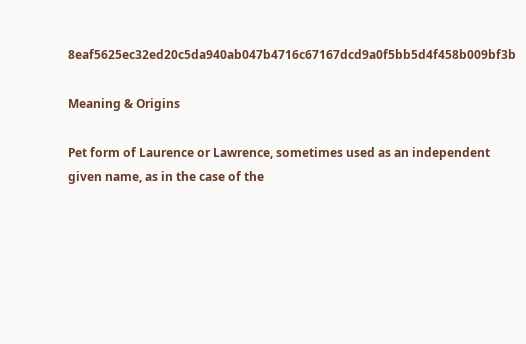8eaf5625ec32ed20c5da940ab047b4716c67167dcd9a0f5bb5d4f458b009bf3b

Meaning & Origins

Pet form of Laurence or Lawrence, sometimes used as an independent given name, as in the case of the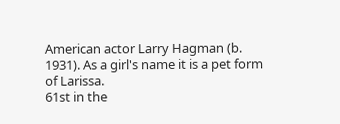American actor Larry Hagman (b. 1931). As a girl's name it is a pet form of Larissa.
61st in the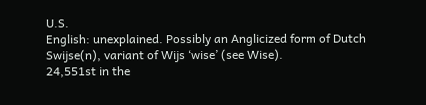U.S.
English: unexplained. Possibly an Anglicized form of Dutch Swijse(n), variant of Wijs ‘wise’ (see Wise).
24,551st in the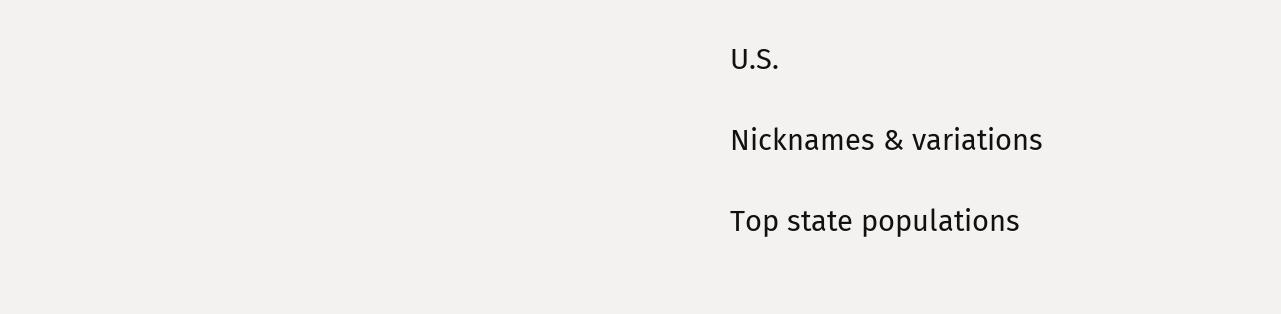U.S.

Nicknames & variations

Top state populations